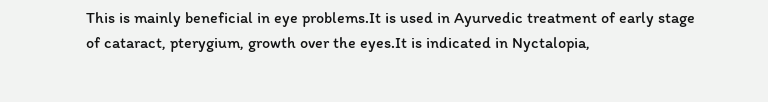This is mainly beneficial in eye problems.It is used in Ayurvedic treatment of early stage of cataract, pterygium, growth over the eyes.It is indicated in Nyctalopia,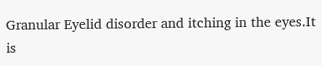Granular Eyelid disorder and itching in the eyes.It is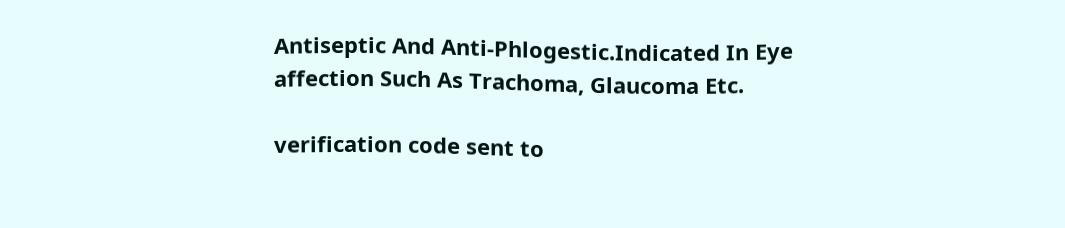Antiseptic And Anti-Phlogestic.Indicated In Eye affection Such As Trachoma, Glaucoma Etc.

verification code sent to